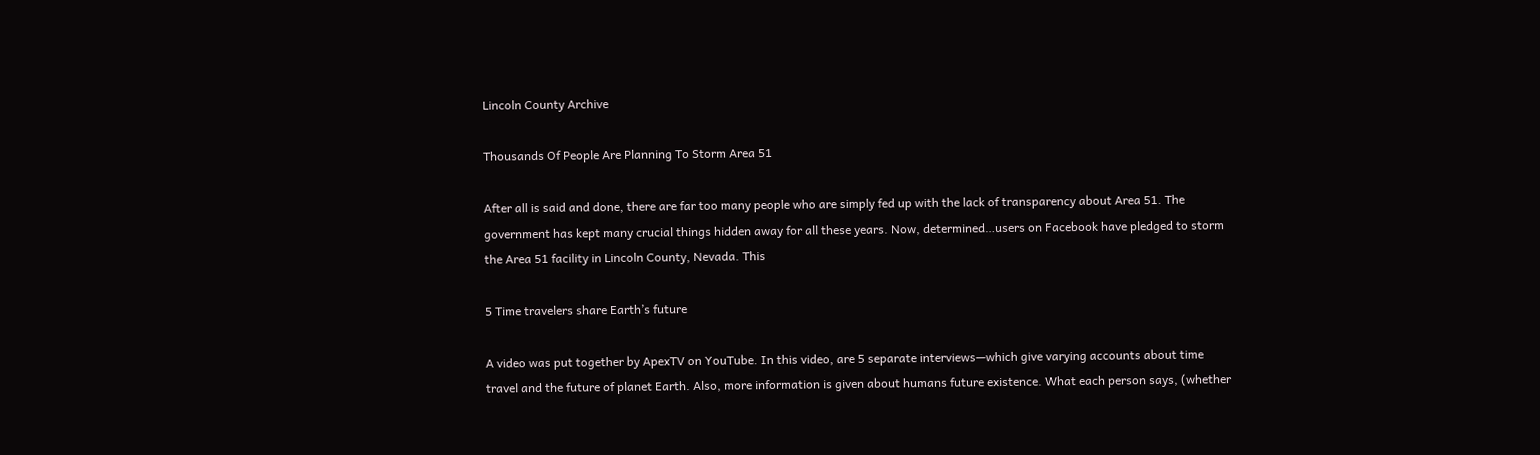Lincoln County Archive

Thousands Of People Are Planning To Storm Area 51

After all is said and done, there are far too many people who are simply fed up with the lack of transparency about Area 51. The government has kept many crucial things hidden away for all these years. Now, determined…users on Facebook have pledged to storm the Area 51 facility in Lincoln County, Nevada. This

5 Time travelers share Earth’s future

A video was put together by ApexTV on YouTube. In this video, are 5 separate interviews—which give varying accounts about time travel and the future of planet Earth. Also, more information is given about humans future existence. What each person says, (whether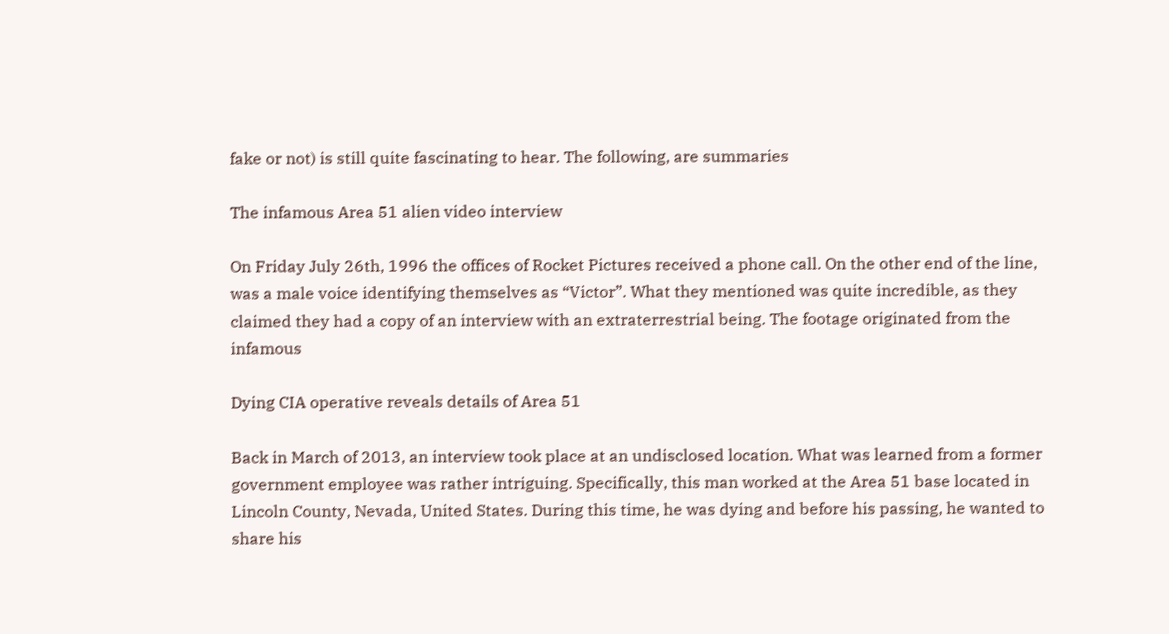fake or not) is still quite fascinating to hear. The following, are summaries

The infamous Area 51 alien video interview

On Friday July 26th, 1996 the offices of Rocket Pictures received a phone call. On the other end of the line, was a male voice identifying themselves as “Victor”. What they mentioned was quite incredible, as they claimed they had a copy of an interview with an extraterrestrial being. The footage originated from the infamous

Dying CIA operative reveals details of Area 51

Back in March of 2013, an interview took place at an undisclosed location. What was learned from a former government employee was rather intriguing. Specifically, this man worked at the Area 51 base located in Lincoln County, Nevada, United States. During this time, he was dying and before his passing, he wanted to share his